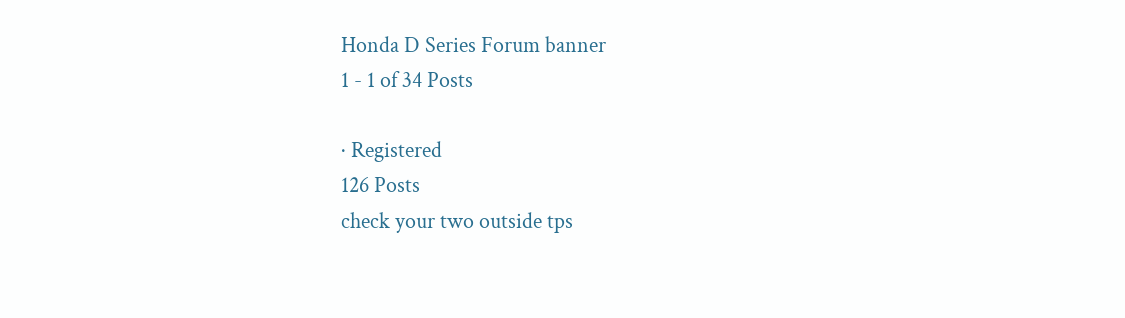Honda D Series Forum banner
1 - 1 of 34 Posts

· Registered
126 Posts
check your two outside tps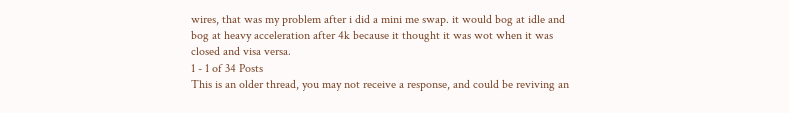wires, that was my problem after i did a mini me swap. it would bog at idle and bog at heavy acceleration after 4k because it thought it was wot when it was closed and visa versa.
1 - 1 of 34 Posts
This is an older thread, you may not receive a response, and could be reviving an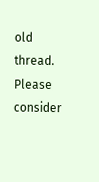old thread. Please consider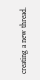creating a new thread.